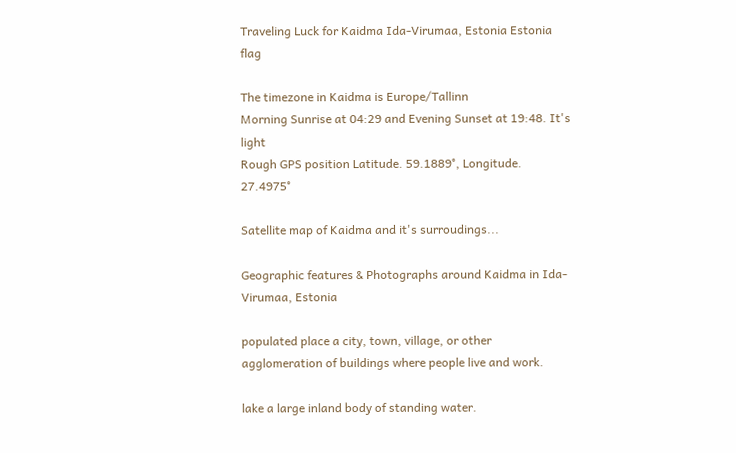Traveling Luck for Kaidma Ida-Virumaa, Estonia Estonia flag

The timezone in Kaidma is Europe/Tallinn
Morning Sunrise at 04:29 and Evening Sunset at 19:48. It's light
Rough GPS position Latitude. 59.1889°, Longitude. 27.4975°

Satellite map of Kaidma and it's surroudings...

Geographic features & Photographs around Kaidma in Ida-Virumaa, Estonia

populated place a city, town, village, or other agglomeration of buildings where people live and work.

lake a large inland body of standing water.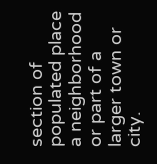section of populated place a neighborhood or part of a larger town or city.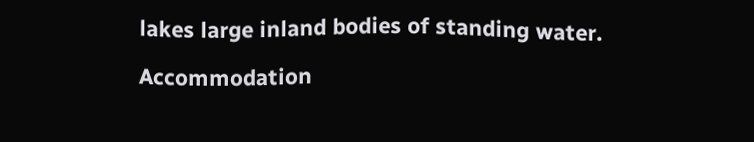lakes large inland bodies of standing water.

Accommodation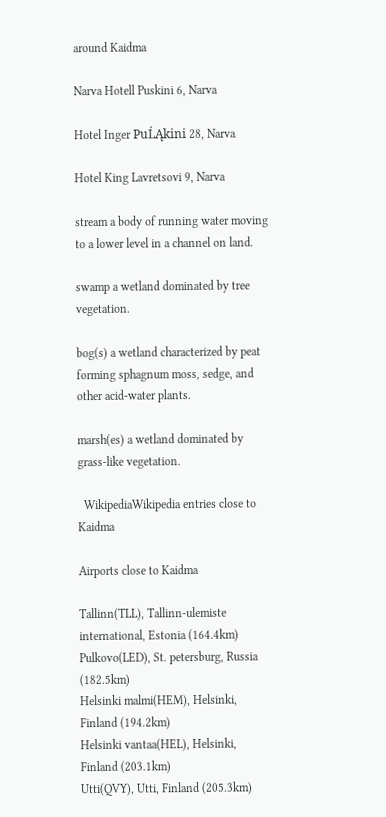around Kaidma

Narva Hotell Puskini 6, Narva

Hotel Inger PuĹĄkini 28, Narva

Hotel King Lavretsovi 9, Narva

stream a body of running water moving to a lower level in a channel on land.

swamp a wetland dominated by tree vegetation.

bog(s) a wetland characterized by peat forming sphagnum moss, sedge, and other acid-water plants.

marsh(es) a wetland dominated by grass-like vegetation.

  WikipediaWikipedia entries close to Kaidma

Airports close to Kaidma

Tallinn(TLL), Tallinn-ulemiste international, Estonia (164.4km)
Pulkovo(LED), St. petersburg, Russia (182.5km)
Helsinki malmi(HEM), Helsinki, Finland (194.2km)
Helsinki vantaa(HEL), Helsinki, Finland (203.1km)
Utti(QVY), Utti, Finland (205.3km)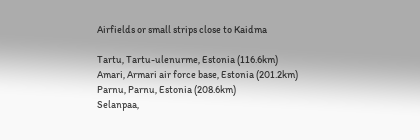Airfields or small strips close to Kaidma

Tartu, Tartu-ulenurme, Estonia (116.6km)
Amari, Armari air force base, Estonia (201.2km)
Parnu, Parnu, Estonia (208.6km)
Selanpaa,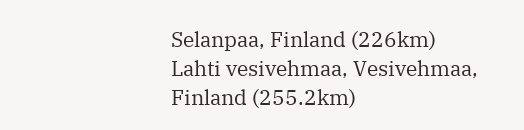Selanpaa, Finland (226km)
Lahti vesivehmaa, Vesivehmaa, Finland (255.2km)